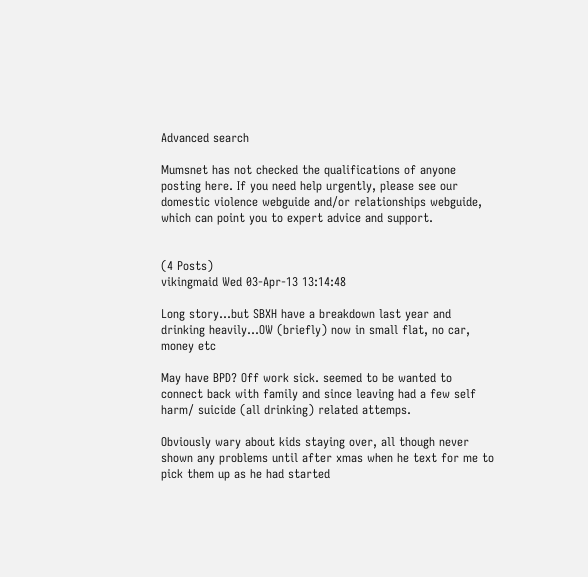Advanced search

Mumsnet has not checked the qualifications of anyone posting here. If you need help urgently, please see our domestic violence webguide and/or relationships webguide, which can point you to expert advice and support.


(4 Posts)
vikingmaid Wed 03-Apr-13 13:14:48

Long story...but SBXH have a breakdown last year and drinking heavily...OW (briefly) now in small flat, no car, money etc

May have BPD? Off work sick. seemed to be wanted to connect back with family and since leaving had a few self harm/ suicide (all drinking) related attemps.

Obviously wary about kids staying over, all though never shown any problems until after xmas when he text for me to pick them up as he had started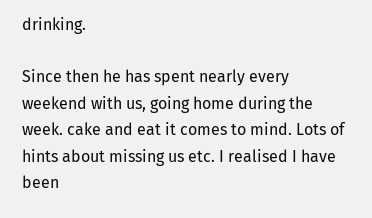drinking.

Since then he has spent nearly every weekend with us, going home during the week. cake and eat it comes to mind. Lots of hints about missing us etc. I realised I have been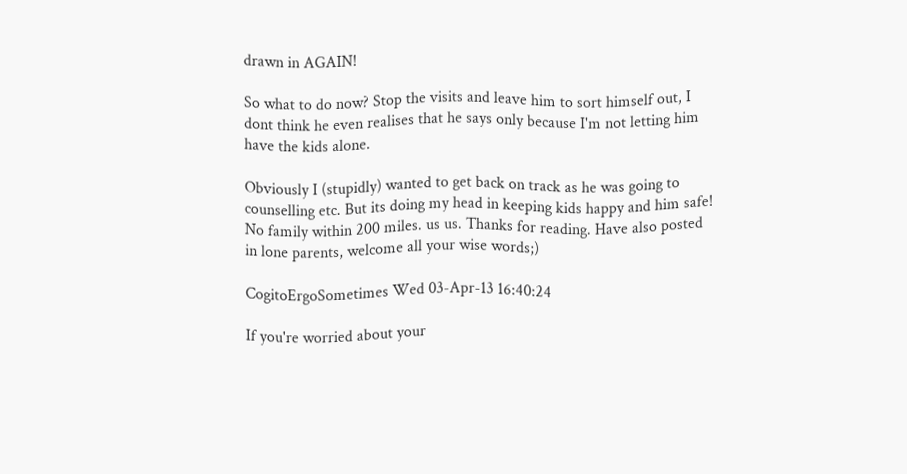drawn in AGAIN!

So what to do now? Stop the visits and leave him to sort himself out, I dont think he even realises that he says only because I'm not letting him have the kids alone.

Obviously I (stupidly) wanted to get back on track as he was going to counselling etc. But its doing my head in keeping kids happy and him safe! No family within 200 miles. us us. Thanks for reading. Have also posted in lone parents, welcome all your wise words;)

CogitoErgoSometimes Wed 03-Apr-13 16:40:24

If you're worried about your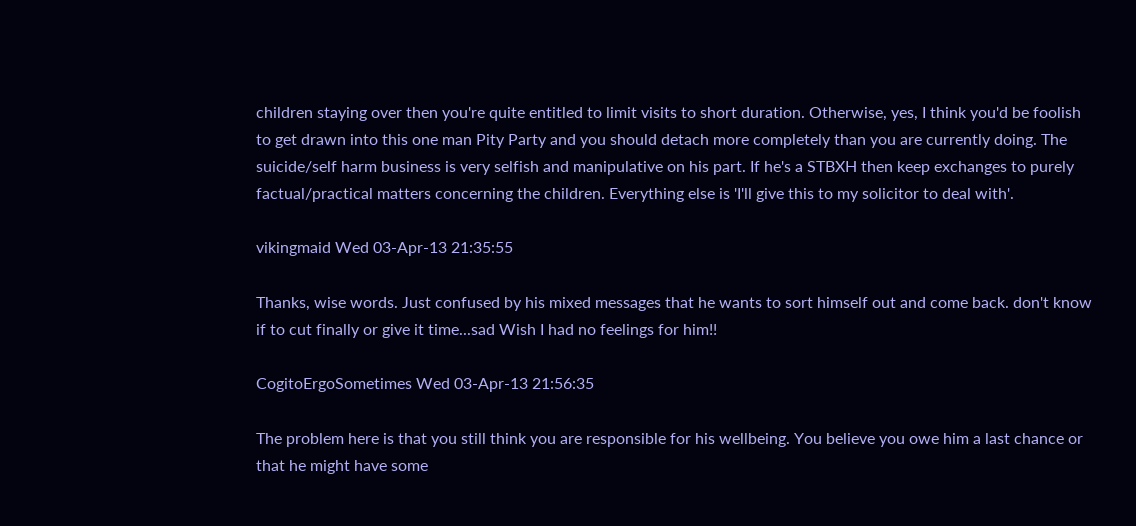children staying over then you're quite entitled to limit visits to short duration. Otherwise, yes, I think you'd be foolish to get drawn into this one man Pity Party and you should detach more completely than you are currently doing. The suicide/self harm business is very selfish and manipulative on his part. If he's a STBXH then keep exchanges to purely factual/practical matters concerning the children. Everything else is 'I'll give this to my solicitor to deal with'.

vikingmaid Wed 03-Apr-13 21:35:55

Thanks, wise words. Just confused by his mixed messages that he wants to sort himself out and come back. don't know if to cut finally or give it time...sad Wish I had no feelings for him!!

CogitoErgoSometimes Wed 03-Apr-13 21:56:35

The problem here is that you still think you are responsible for his wellbeing. You believe you owe him a last chance or that he might have some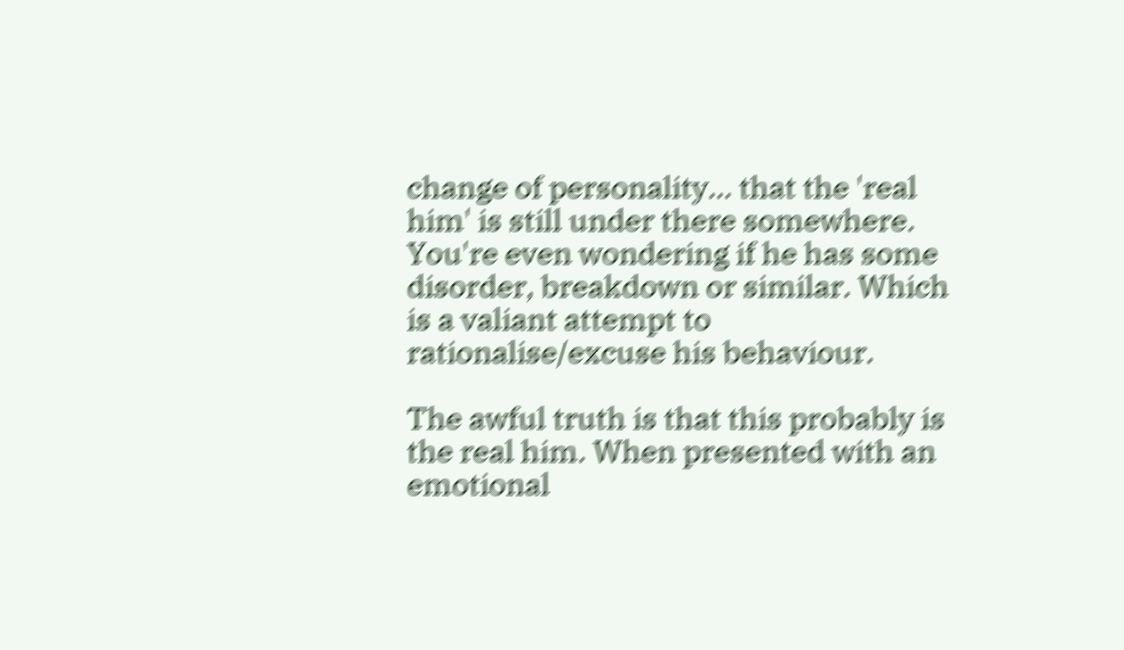change of personality... that the 'real him' is still under there somewhere. You're even wondering if he has some disorder, breakdown or similar. Which is a valiant attempt to rationalise/excuse his behaviour.

The awful truth is that this probably is the real him. When presented with an emotional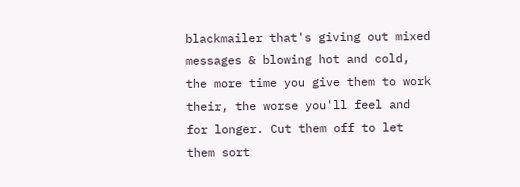blackmailer that's giving out mixed messages & blowing hot and cold, the more time you give them to work their, the worse you'll feel and for longer. Cut them off to let them sort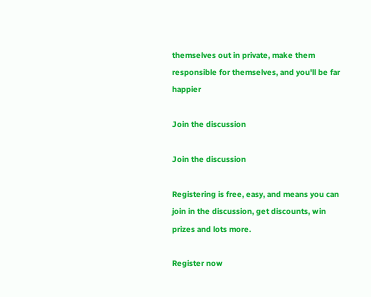themselves out in private, make them responsible for themselves, and you'll be far happier

Join the discussion

Join the discussion

Registering is free, easy, and means you can join in the discussion, get discounts, win prizes and lots more.

Register now